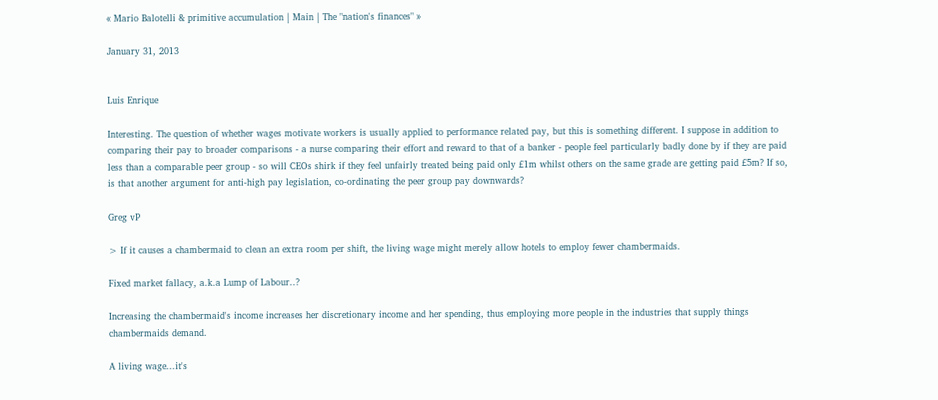« Mario Balotelli & primitive accumulation | Main | The "nation's finances" »

January 31, 2013


Luis Enrique

Interesting. The question of whether wages motivate workers is usually applied to performance related pay, but this is something different. I suppose in addition to comparing their pay to broader comparisons - a nurse comparing their effort and reward to that of a banker - people feel particularly badly done by if they are paid less than a comparable peer group - so will CEOs shirk if they feel unfairly treated being paid only £1m whilst others on the same grade are getting paid £5m? If so, is that another argument for anti-high pay legislation, co-ordinating the peer group pay downwards?

Greg vP

> If it causes a chambermaid to clean an extra room per shift, the living wage might merely allow hotels to employ fewer chambermaids.

Fixed market fallacy, a.k.a Lump of Labour..?

Increasing the chambermaid's income increases her discretionary income and her spending, thus employing more people in the industries that supply things chambermaids demand.

A living wage...it's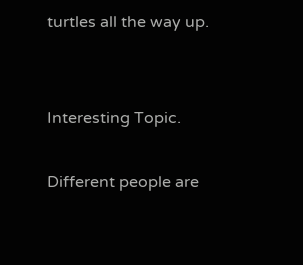turtles all the way up.


Interesting Topic.

Different people are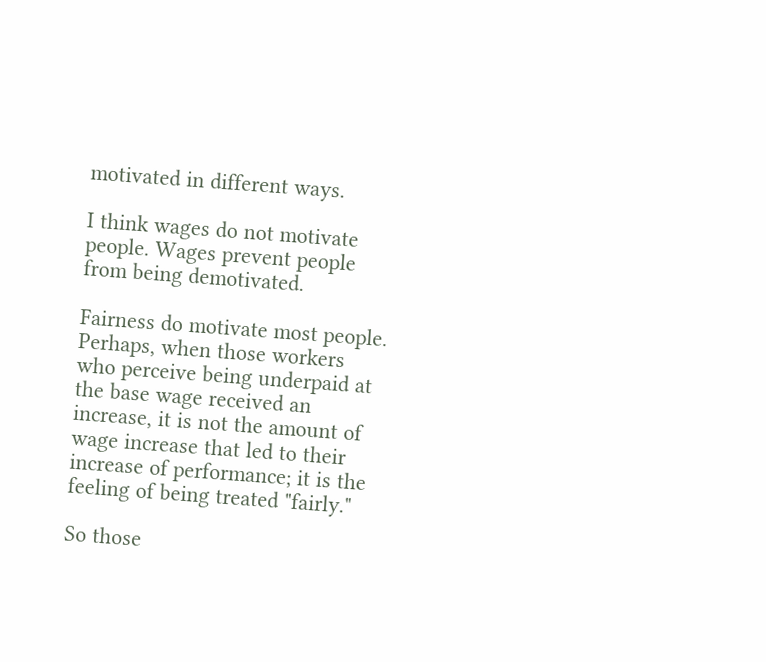motivated in different ways.

I think wages do not motivate people. Wages prevent people from being demotivated.

Fairness do motivate most people. Perhaps, when those workers who perceive being underpaid at the base wage received an increase, it is not the amount of wage increase that led to their increase of performance; it is the feeling of being treated "fairly."

So those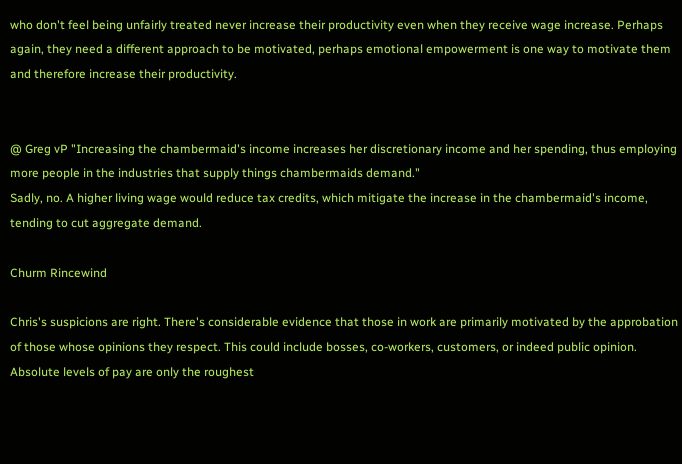who don't feel being unfairly treated never increase their productivity even when they receive wage increase. Perhaps again, they need a different approach to be motivated, perhaps emotional empowerment is one way to motivate them and therefore increase their productivity.


@ Greg vP "Increasing the chambermaid's income increases her discretionary income and her spending, thus employing more people in the industries that supply things chambermaids demand."
Sadly, no. A higher living wage would reduce tax credits, which mitigate the increase in the chambermaid's income, tending to cut aggregate demand.

Churm Rincewind

Chris's suspicions are right. There's considerable evidence that those in work are primarily motivated by the approbation of those whose opinions they respect. This could include bosses, co-workers, customers, or indeed public opinion. Absolute levels of pay are only the roughest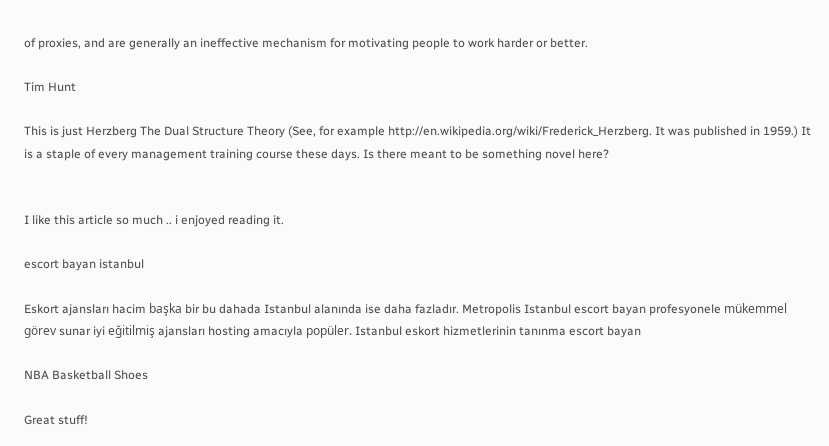of proxies, and are generally an ineffective mechanism for motivating people to work harder or better.

Tim Hunt

This is just Herzberg The Dual Structure Theory (See, for example http://en.wikipedia.org/wiki/Frederick_Herzberg. It was published in 1959.) It is a staple of every management training course these days. Is there meant to be something novel here?


I like this article so much .. i enjoyed reading it.

escort bayan istanbul

Eskort ajansları hacim başka bir bu dahada Istanbul alanında ise daha fazladır. Metropolis Istanbul escort bayan profesyonele mükemmel görev sunar iyi eğitilmiş ajansları hosting amacıyla popüler. Istanbul eskort hizmetlerinin tanınma escort bayan

NBA Basketball Shoes

Great stuff!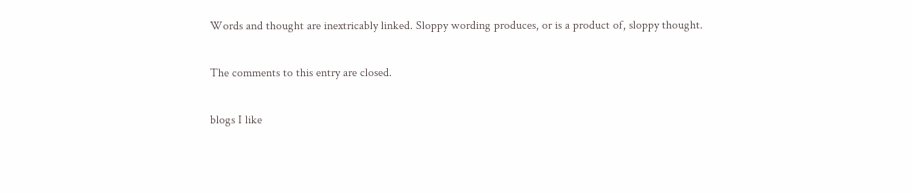Words and thought are inextricably linked. Sloppy wording produces, or is a product of, sloppy thought.

The comments to this entry are closed.

blogs I like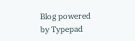Blog powered by Typepad